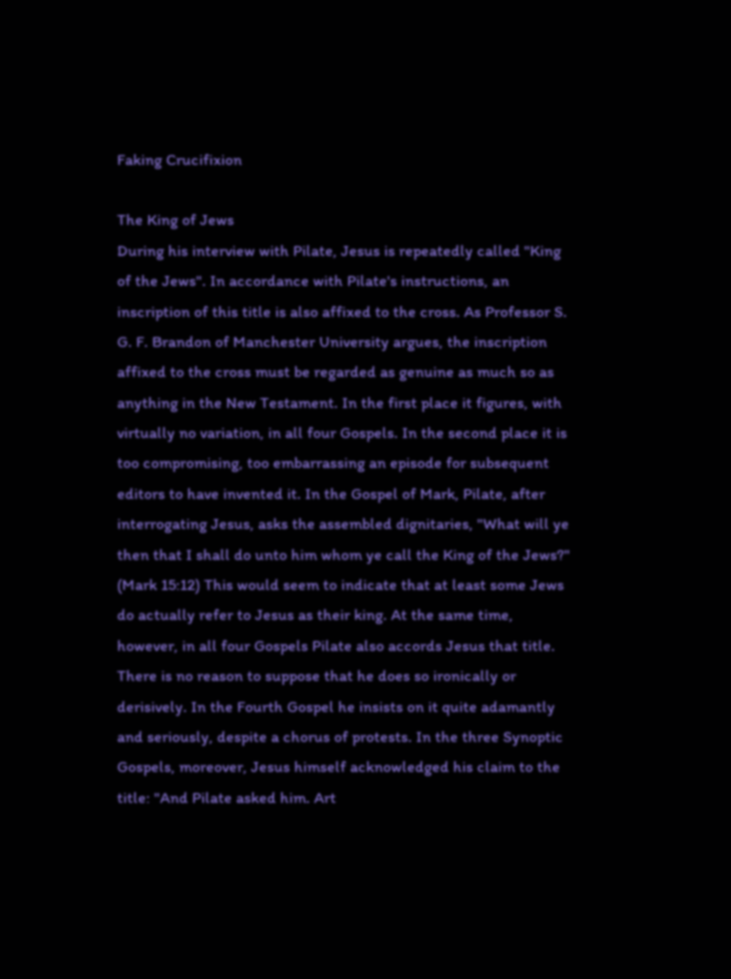Faking Crucifixion

The King of Jews
During his interview with Pilate, Jesus is repeatedly called "King of the Jews". In accordance with Pilate's instructions, an inscription of this title is also affixed to the cross. As Professor S. G. F. Brandon of Manchester University argues, the inscription affixed to the cross must be regarded as genuine as much so as anything in the New Testament. In the first place it figures, with virtually no variation, in all four Gospels. In the second place it is too compromising, too embarrassing an episode for subsequent editors to have invented it. In the Gospel of Mark, Pilate, after interrogating Jesus, asks the assembled dignitaries, "What will ye then that I shall do unto him whom ye call the King of the Jews?" (Mark 15:12) This would seem to indicate that at least some Jews do actually refer to Jesus as their king. At the same time, however, in all four Gospels Pilate also accords Jesus that title. There is no reason to suppose that he does so ironically or derisively. In the Fourth Gospel he insists on it quite adamantly and seriously, despite a chorus of protests. In the three Synoptic Gospels, moreover, Jesus himself acknowledged his claim to the title: "And Pilate asked him. Art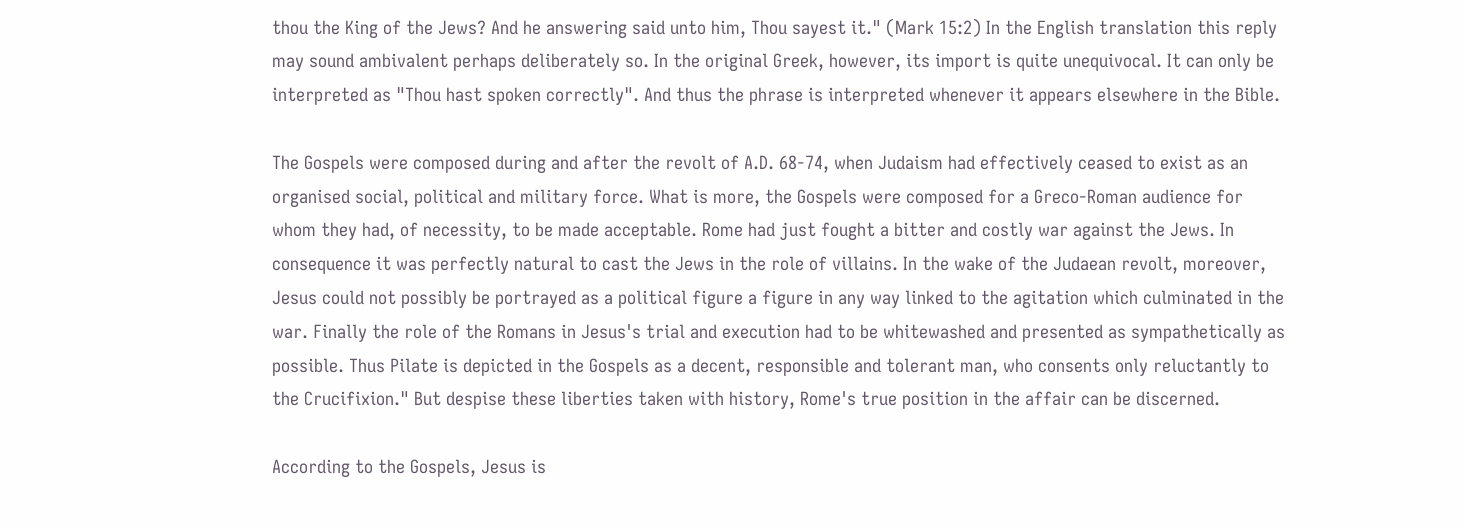thou the King of the Jews? And he answering said unto him, Thou sayest it." (Mark 15:2) In the English translation this reply may sound ambivalent perhaps deliberately so. In the original Greek, however, its import is quite unequivocal. It can only be interpreted as "Thou hast spoken correctly". And thus the phrase is interpreted whenever it appears elsewhere in the Bible.

The Gospels were composed during and after the revolt of A.D. 68-74, when Judaism had effectively ceased to exist as an organised social, political and military force. What is more, the Gospels were composed for a Greco-Roman audience for whom they had, of necessity, to be made acceptable. Rome had just fought a bitter and costly war against the Jews. In consequence it was perfectly natural to cast the Jews in the role of villains. In the wake of the Judaean revolt, moreover, Jesus could not possibly be portrayed as a political figure a figure in any way linked to the agitation which culminated in the war. Finally the role of the Romans in Jesus's trial and execution had to be whitewashed and presented as sympathetically as possible. Thus Pilate is depicted in the Gospels as a decent, responsible and tolerant man, who consents only reluctantly to the Crucifixion." But despise these liberties taken with history, Rome's true position in the affair can be discerned.

According to the Gospels, Jesus is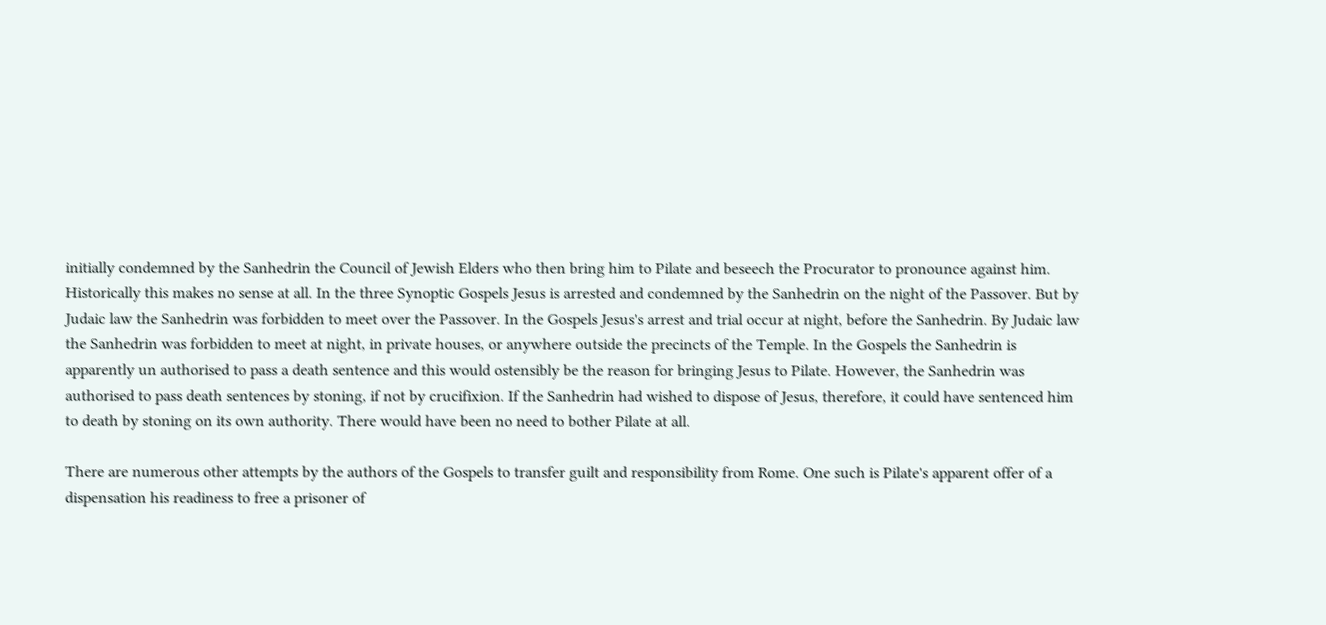initially condemned by the Sanhedrin the Council of Jewish Elders who then bring him to Pilate and beseech the Procurator to pronounce against him. Historically this makes no sense at all. In the three Synoptic Gospels Jesus is arrested and condemned by the Sanhedrin on the night of the Passover. But by Judaic law the Sanhedrin was forbidden to meet over the Passover. In the Gospels Jesus's arrest and trial occur at night, before the Sanhedrin. By Judaic law the Sanhedrin was forbidden to meet at night, in private houses, or anywhere outside the precincts of the Temple. In the Gospels the Sanhedrin is apparently un authorised to pass a death sentence and this would ostensibly be the reason for bringing Jesus to Pilate. However, the Sanhedrin was authorised to pass death sentences by stoning, if not by crucifixion. If the Sanhedrin had wished to dispose of Jesus, therefore, it could have sentenced him to death by stoning on its own authority. There would have been no need to bother Pilate at all.

There are numerous other attempts by the authors of the Gospels to transfer guilt and responsibility from Rome. One such is Pilate's apparent offer of a dispensation his readiness to free a prisoner of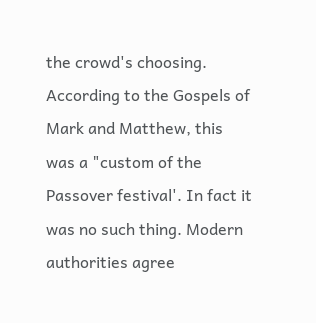the crowd's choosing. According to the Gospels of Mark and Matthew, this was a "custom of the Passover festival'. In fact it was no such thing. Modern authorities agree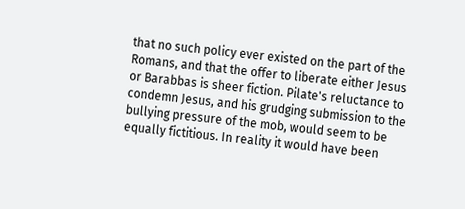that no such policy ever existed on the part of the Romans, and that the offer to liberate either Jesus or Barabbas is sheer fiction. Pilate's reluctance to condemn Jesus, and his grudging submission to the bullying pressure of the mob, would seem to be equally fictitious. In reality it would have been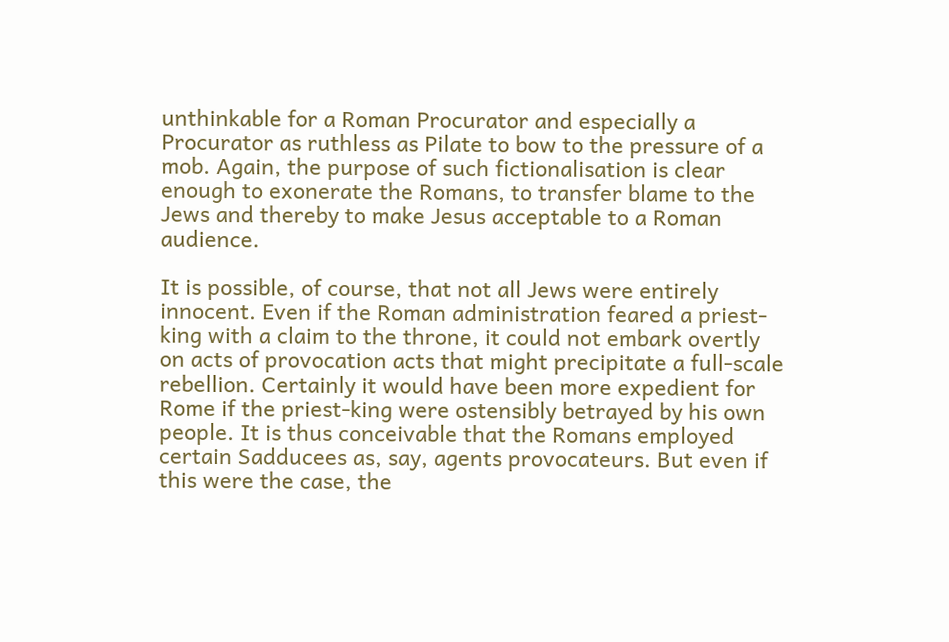unthinkable for a Roman Procurator and especially a Procurator as ruthless as Pilate to bow to the pressure of a mob. Again, the purpose of such fictionalisation is clear enough to exonerate the Romans, to transfer blame to the Jews and thereby to make Jesus acceptable to a Roman audience.

It is possible, of course, that not all Jews were entirely innocent. Even if the Roman administration feared a priest-king with a claim to the throne, it could not embark overtly on acts of provocation acts that might precipitate a full-scale rebellion. Certainly it would have been more expedient for Rome if the priest-king were ostensibly betrayed by his own people. It is thus conceivable that the Romans employed certain Sadducees as, say, agents provocateurs. But even if this were the case, the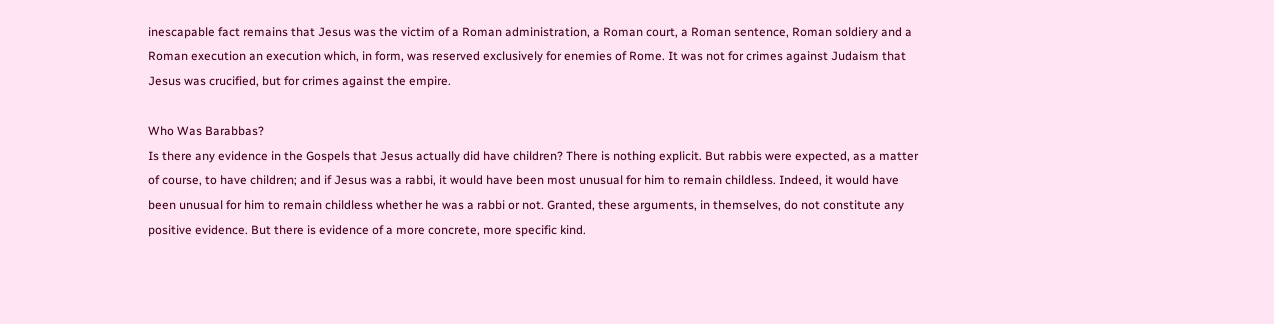inescapable fact remains that Jesus was the victim of a Roman administration, a Roman court, a Roman sentence, Roman soldiery and a Roman execution an execution which, in form, was reserved exclusively for enemies of Rome. It was not for crimes against Judaism that Jesus was crucified, but for crimes against the empire.

Who Was Barabbas?
Is there any evidence in the Gospels that Jesus actually did have children? There is nothing explicit. But rabbis were expected, as a matter of course, to have children; and if Jesus was a rabbi, it would have been most unusual for him to remain childless. Indeed, it would have been unusual for him to remain childless whether he was a rabbi or not. Granted, these arguments, in themselves, do not constitute any positive evidence. But there is evidence of a more concrete, more specific kind.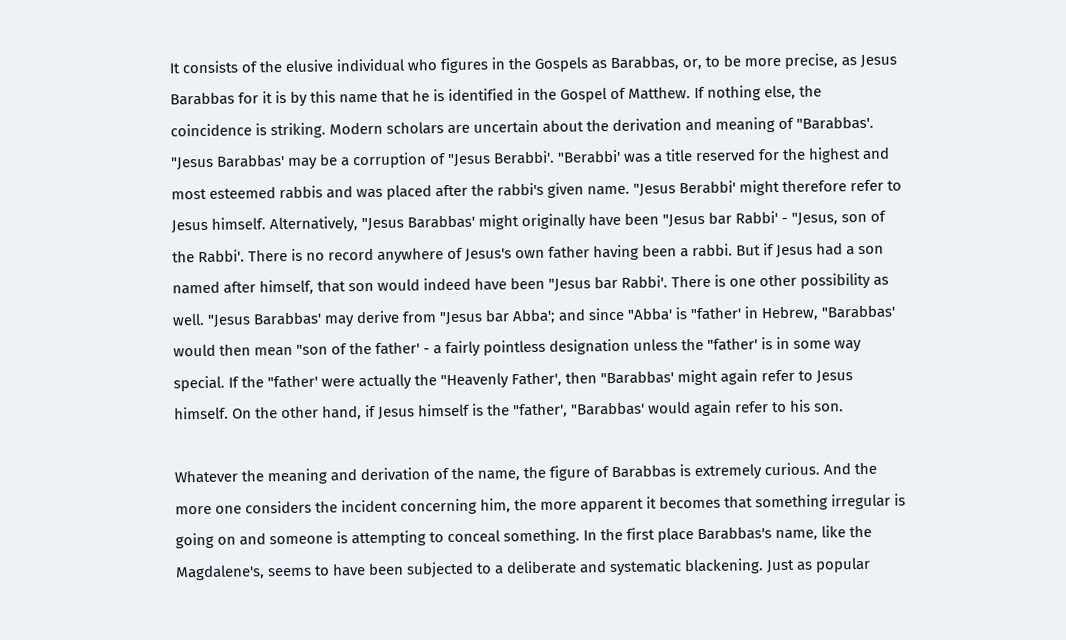It consists of the elusive individual who figures in the Gospels as Barabbas, or, to be more precise, as Jesus Barabbas for it is by this name that he is identified in the Gospel of Matthew. If nothing else, the coincidence is striking. Modern scholars are uncertain about the derivation and meaning of "Barabbas'. "Jesus Barabbas' may be a corruption of "Jesus Berabbi'. "Berabbi' was a title reserved for the highest and most esteemed rabbis and was placed after the rabbi's given name. "Jesus Berabbi' might therefore refer to Jesus himself. Alternatively, "Jesus Barabbas' might originally have been "Jesus bar Rabbi' - "Jesus, son of the Rabbi'. There is no record anywhere of Jesus's own father having been a rabbi. But if Jesus had a son named after himself, that son would indeed have been "Jesus bar Rabbi'. There is one other possibility as well. "Jesus Barabbas' may derive from "Jesus bar Abba'; and since "Abba' is "father' in Hebrew, "Barabbas' would then mean "son of the father' - a fairly pointless designation unless the "father' is in some way special. If the "father' were actually the "Heavenly Father', then "Barabbas' might again refer to Jesus himself. On the other hand, if Jesus himself is the "father', "Barabbas' would again refer to his son.

Whatever the meaning and derivation of the name, the figure of Barabbas is extremely curious. And the more one considers the incident concerning him, the more apparent it becomes that something irregular is going on and someone is attempting to conceal something. In the first place Barabbas's name, like the Magdalene's, seems to have been subjected to a deliberate and systematic blackening. Just as popular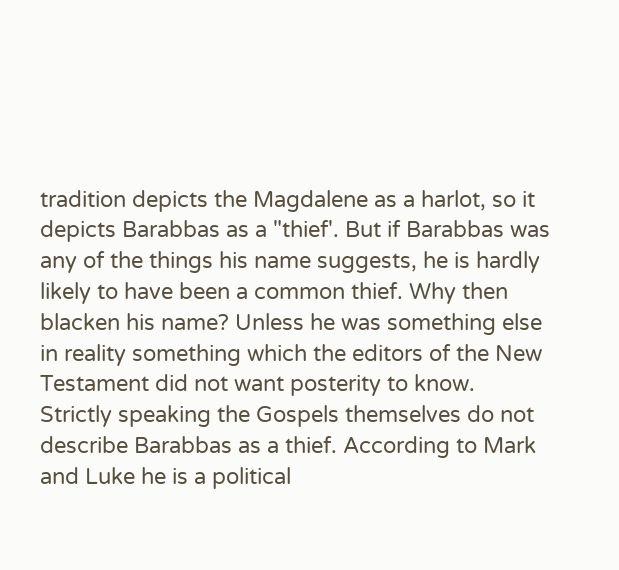tradition depicts the Magdalene as a harlot, so it depicts Barabbas as a "thief'. But if Barabbas was any of the things his name suggests, he is hardly likely to have been a common thief. Why then blacken his name? Unless he was something else in reality something which the editors of the New Testament did not want posterity to know. Strictly speaking the Gospels themselves do not describe Barabbas as a thief. According to Mark and Luke he is a political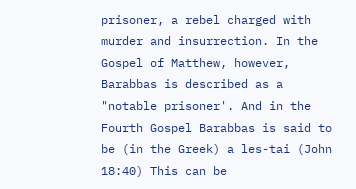prisoner, a rebel charged with murder and insurrection. In the Gospel of Matthew, however, Barabbas is described as a "notable prisoner'. And in the Fourth Gospel Barabbas is said to be (in the Greek) a les-tai (John 18:40) This can be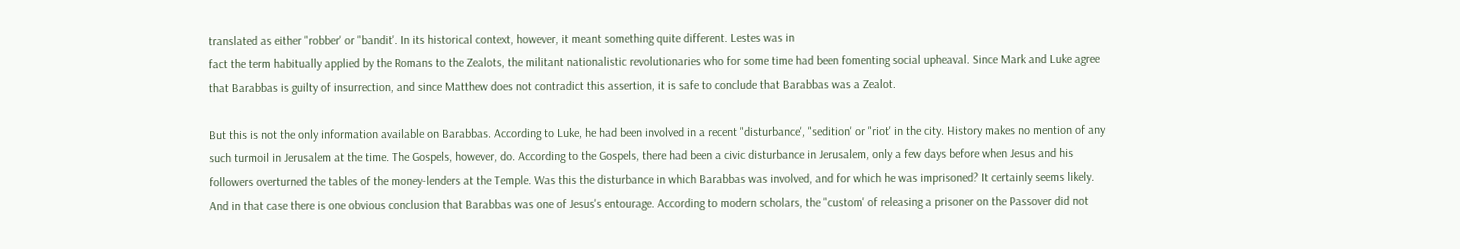translated as either "robber' or "bandit'. In its historical context, however, it meant something quite different. Lestes was in
fact the term habitually applied by the Romans to the Zealots, the militant nationalistic revolutionaries who for some time had been fomenting social upheaval. Since Mark and Luke agree that Barabbas is guilty of insurrection, and since Matthew does not contradict this assertion, it is safe to conclude that Barabbas was a Zealot.

But this is not the only information available on Barabbas. According to Luke, he had been involved in a recent "disturbance', "sedition' or "riot' in the city. History makes no mention of any such turmoil in Jerusalem at the time. The Gospels, however, do. According to the Gospels, there had been a civic disturbance in Jerusalem, only a few days before when Jesus and his followers overturned the tables of the money-lenders at the Temple. Was this the disturbance in which Barabbas was involved, and for which he was imprisoned? It certainly seems likely. And in that case there is one obvious conclusion that Barabbas was one of Jesus's entourage. According to modern scholars, the "custom' of releasing a prisoner on the Passover did not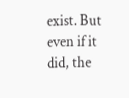exist. But even if it did, the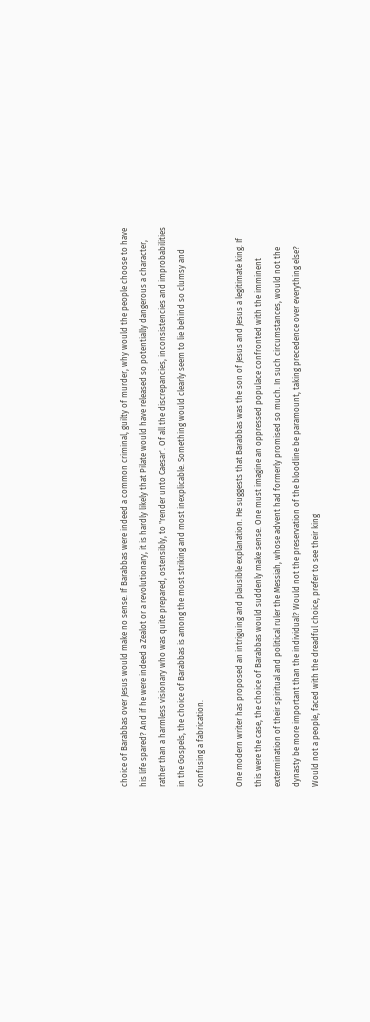choice of Barabbas over Jesus would make no sense. If Barabbas were indeed a common criminal, guilty of murder, why would the people choose to have his life spared? And if he were indeed a Zealot or a revolutionary, it is hardly likely that Pilate would have released so potentially dangerous a character, rather than a harmless visionary who was quite prepared, ostensibly, to "render unto Caesar'. Of all the discrepancies, inconsistencies and improbabilities in the Gospels, the choice of Barabbas is among the most striking and most inexplicable. Something would clearly seem to lie behind so clumsy and confusing a fabrication.

One modern writer has proposed an intriguing and plausible explanation. He suggests that Barabbas was the son of Jesus and Jesus a legitimate king. If this were the case, the choice of Barabbas would suddenly make sense. One must imagine an oppressed populace confronted with the imminent extermination of their spiritual and political ruler the Messiah, whose advent had formerly promised so much. In such circumstances, would not the dynasty be more important than the individual? Would not the preservation of the bloodline be paramount, taking precedence over everything else? Would not a people, faced with the dreadful choice, prefer to see their king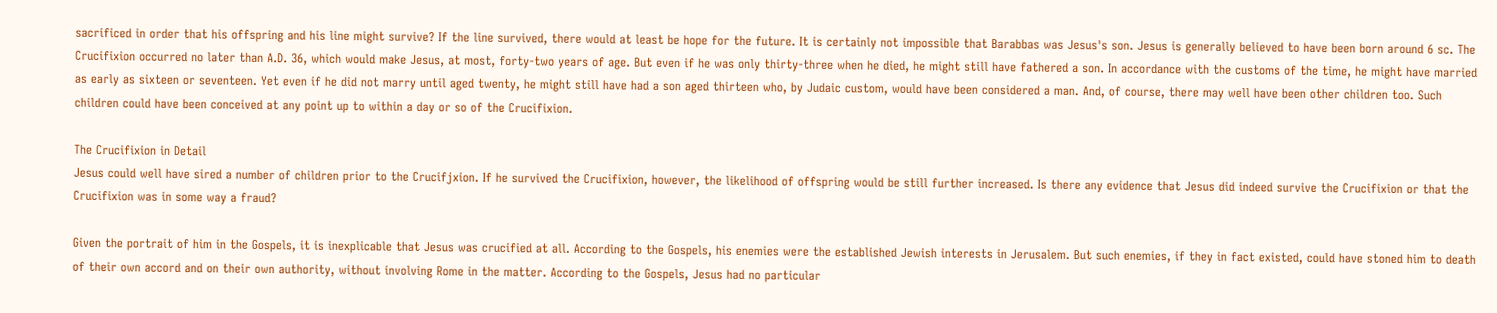sacrificed in order that his offspring and his line might survive? If the line survived, there would at least be hope for the future. It is certainly not impossible that Barabbas was Jesus's son. Jesus is generally believed to have been born around 6 sc. The Crucifixion occurred no later than A.D. 36, which would make Jesus, at most, forty-two years of age. But even if he was only thirty-three when he died, he might still have fathered a son. In accordance with the customs of the time, he might have married as early as sixteen or seventeen. Yet even if he did not marry until aged twenty, he might still have had a son aged thirteen who, by Judaic custom, would have been considered a man. And, of course, there may well have been other children too. Such children could have been conceived at any point up to within a day or so of the Crucifixion.

The Crucifixion in Detail
Jesus could well have sired a number of children prior to the Crucifjxion. If he survived the Crucifixion, however, the likelihood of offspring would be still further increased. Is there any evidence that Jesus did indeed survive the Crucifixion or that the Crucifixion was in some way a fraud?

Given the portrait of him in the Gospels, it is inexplicable that Jesus was crucified at all. According to the Gospels, his enemies were the established Jewish interests in Jerusalem. But such enemies, if they in fact existed, could have stoned him to death of their own accord and on their own authority, without involving Rome in the matter. According to the Gospels, Jesus had no particular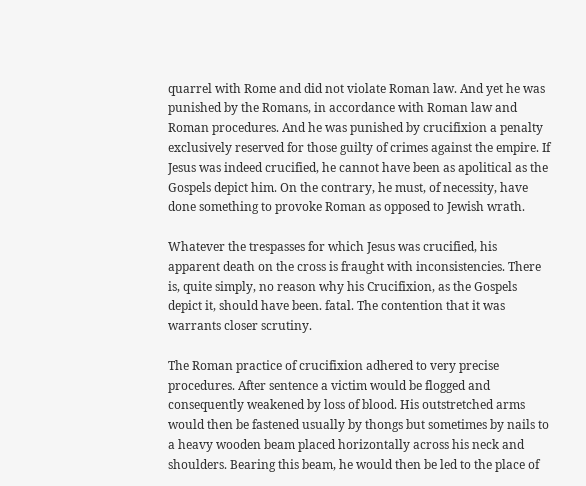quarrel with Rome and did not violate Roman law. And yet he was punished by the Romans, in accordance with Roman law and Roman procedures. And he was punished by crucifixion a penalty exclusively reserved for those guilty of crimes against the empire. If Jesus was indeed crucified, he cannot have been as apolitical as the Gospels depict him. On the contrary, he must, of necessity, have done something to provoke Roman as opposed to Jewish wrath.

Whatever the trespasses for which Jesus was crucified, his apparent death on the cross is fraught with inconsistencies. There is, quite simply, no reason why his Crucifixion, as the Gospels depict it, should have been. fatal. The contention that it was warrants closer scrutiny.

The Roman practice of crucifixion adhered to very precise procedures. After sentence a victim would be flogged and consequently weakened by loss of blood. His outstretched arms would then be fastened usually by thongs but sometimes by nails to a heavy wooden beam placed horizontally across his neck and shoulders. Bearing this beam, he would then be led to the place of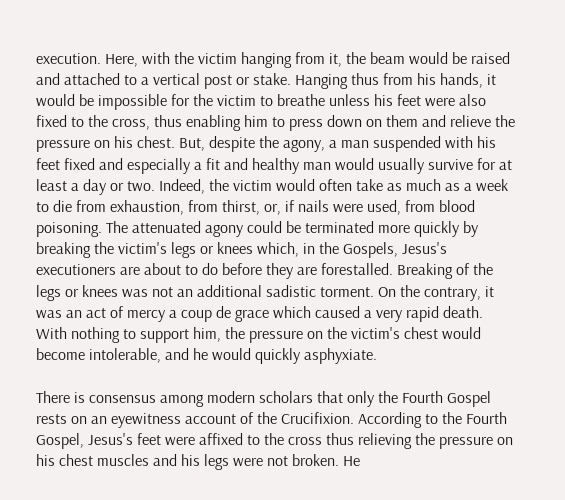execution. Here, with the victim hanging from it, the beam would be raised and attached to a vertical post or stake. Hanging thus from his hands, it would be impossible for the victim to breathe unless his feet were also fixed to the cross, thus enabling him to press down on them and relieve the pressure on his chest. But, despite the agony, a man suspended with his feet fixed and especially a fit and healthy man would usually survive for at least a day or two. Indeed, the victim would often take as much as a week to die from exhaustion, from thirst, or, if nails were used, from blood poisoning. The attenuated agony could be terminated more quickly by breaking the victim's legs or knees which, in the Gospels, Jesus's executioners are about to do before they are forestalled. Breaking of the legs or knees was not an additional sadistic torment. On the contrary, it was an act of mercy a coup de grace which caused a very rapid death. With nothing to support him, the pressure on the victim's chest would become intolerable, and he would quickly asphyxiate.

There is consensus among modern scholars that only the Fourth Gospel rests on an eyewitness account of the Crucifixion. According to the Fourth Gospel, Jesus's feet were affixed to the cross thus relieving the pressure on his chest muscles and his legs were not broken. He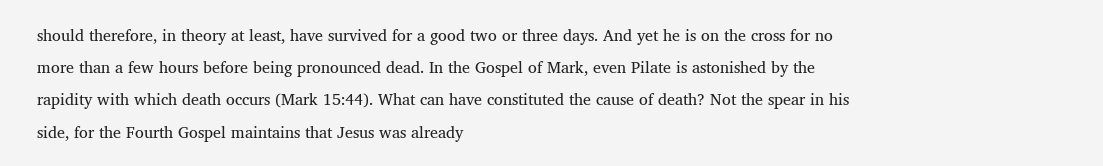should therefore, in theory at least, have survived for a good two or three days. And yet he is on the cross for no more than a few hours before being pronounced dead. In the Gospel of Mark, even Pilate is astonished by the rapidity with which death occurs (Mark 15:44). What can have constituted the cause of death? Not the spear in his side, for the Fourth Gospel maintains that Jesus was already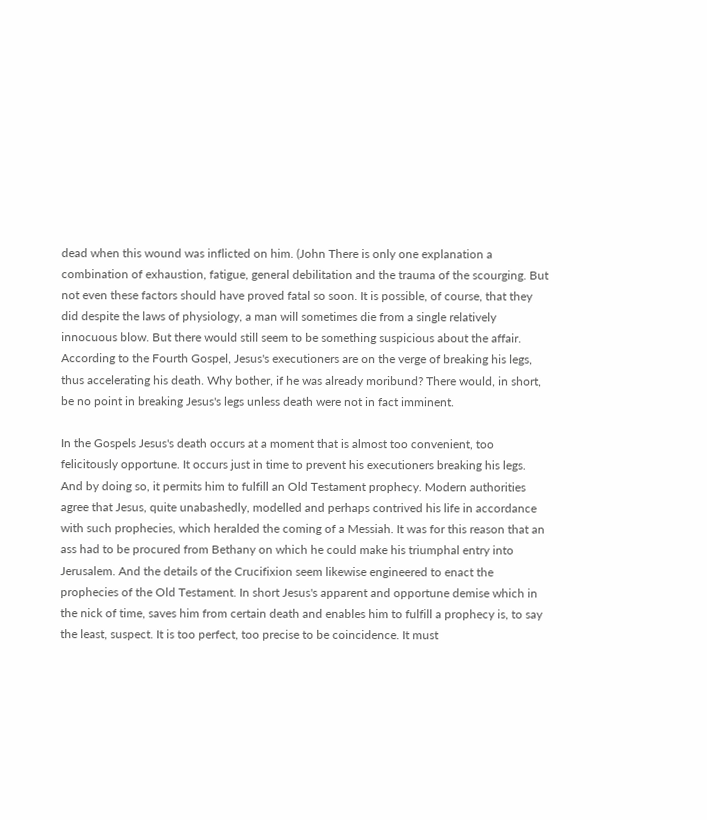dead when this wound was inflicted on him. (John There is only one explanation a combination of exhaustion, fatigue, general debilitation and the trauma of the scourging. But not even these factors should have proved fatal so soon. It is possible, of course, that they did despite the laws of physiology, a man will sometimes die from a single relatively innocuous blow. But there would still seem to be something suspicious about the affair. According to the Fourth Gospel, Jesus's executioners are on the verge of breaking his legs, thus accelerating his death. Why bother, if he was already moribund? There would, in short, be no point in breaking Jesus's legs unless death were not in fact imminent.

In the Gospels Jesus's death occurs at a moment that is almost too convenient, too felicitously opportune. It occurs just in time to prevent his executioners breaking his legs. And by doing so, it permits him to fulfill an Old Testament prophecy. Modern authorities agree that Jesus, quite unabashedly, modelled and perhaps contrived his life in accordance with such prophecies, which heralded the coming of a Messiah. It was for this reason that an ass had to be procured from Bethany on which he could make his triumphal entry into Jerusalem. And the details of the Crucifixion seem likewise engineered to enact the prophecies of the Old Testament. In short Jesus's apparent and opportune demise which in the nick of time, saves him from certain death and enables him to fulfill a prophecy is, to say the least, suspect. It is too perfect, too precise to be coincidence. It must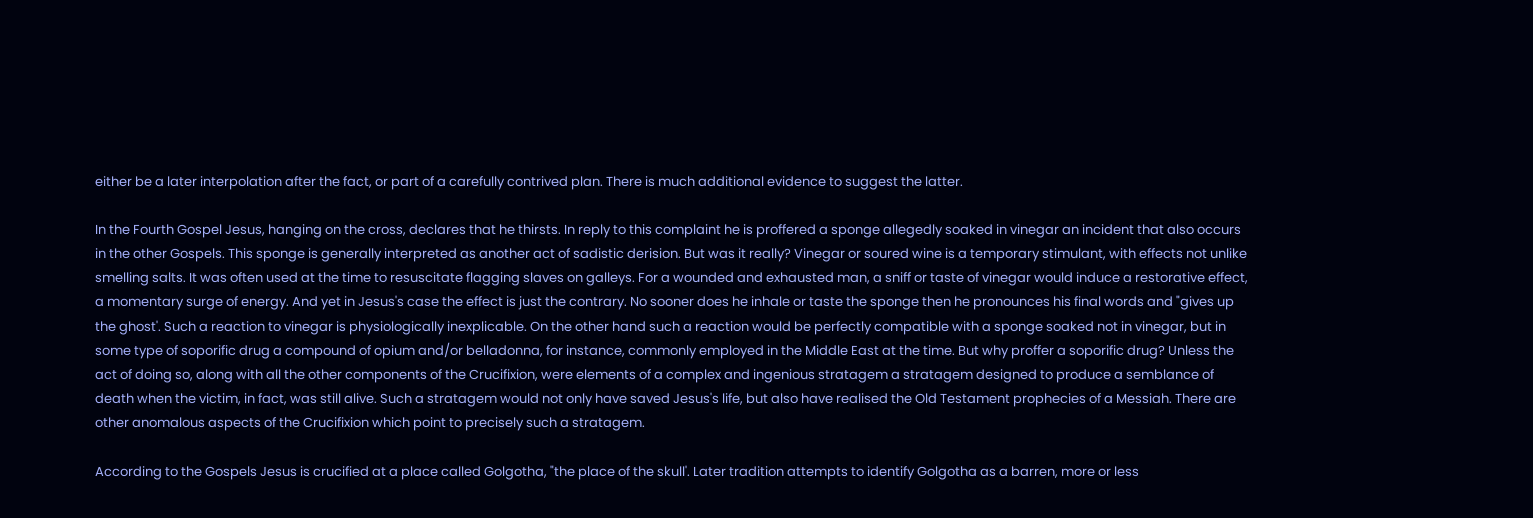either be a later interpolation after the fact, or part of a carefully contrived plan. There is much additional evidence to suggest the latter.

In the Fourth Gospel Jesus, hanging on the cross, declares that he thirsts. In reply to this complaint he is proffered a sponge allegedly soaked in vinegar an incident that also occurs in the other Gospels. This sponge is generally interpreted as another act of sadistic derision. But was it really? Vinegar or soured wine is a temporary stimulant, with effects not unlike smelling salts. It was often used at the time to resuscitate flagging slaves on galleys. For a wounded and exhausted man, a sniff or taste of vinegar would induce a restorative effect, a momentary surge of energy. And yet in Jesus's case the effect is just the contrary. No sooner does he inhale or taste the sponge then he pronounces his final words and "gives up the ghost'. Such a reaction to vinegar is physiologically inexplicable. On the other hand such a reaction would be perfectly compatible with a sponge soaked not in vinegar, but in some type of soporific drug a compound of opium and/or belladonna, for instance, commonly employed in the Middle East at the time. But why proffer a soporific drug? Unless the act of doing so, along with all the other components of the Crucifixion, were elements of a complex and ingenious stratagem a stratagem designed to produce a semblance of death when the victim, in fact, was still alive. Such a stratagem would not only have saved Jesus's life, but also have realised the Old Testament prophecies of a Messiah. There are other anomalous aspects of the Crucifixion which point to precisely such a stratagem.

According to the Gospels Jesus is crucified at a place called Golgotha, "the place of the skull'. Later tradition attempts to identify Golgotha as a barren, more or less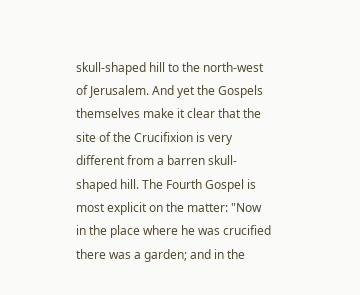skull-shaped hill to the north-west of Jerusalem. And yet the Gospels themselves make it clear that the site of the Crucifixion is very different from a barren skull-shaped hill. The Fourth Gospel is most explicit on the matter: "Now in the place where he was crucified there was a garden; and in the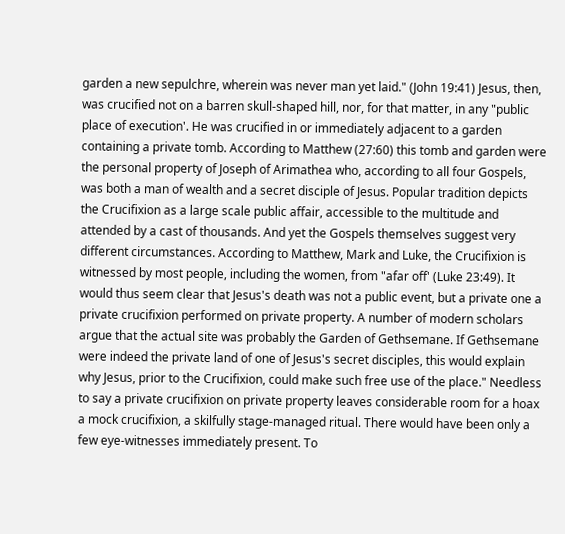garden a new sepulchre, wherein was never man yet laid." (John 19:41) Jesus, then, was crucified not on a barren skull-shaped hill, nor, for that matter, in any "public place of execution'. He was crucified in or immediately adjacent to a garden containing a private tomb. According to Matthew (27:60) this tomb and garden were the personal property of Joseph of Arimathea who, according to all four Gospels, was both a man of wealth and a secret disciple of Jesus. Popular tradition depicts the Crucifixion as a large scale public affair, accessible to the multitude and attended by a cast of thousands. And yet the Gospels themselves suggest very different circumstances. According to Matthew, Mark and Luke, the Crucifixion is witnessed by most people, including the women, from "afar off' (Luke 23:49). It would thus seem clear that Jesus's death was not a public event, but a private one a private crucifixion performed on private property. A number of modern scholars argue that the actual site was probably the Garden of Gethsemane. If Gethsemane were indeed the private land of one of Jesus's secret disciples, this would explain why Jesus, prior to the Crucifixion, could make such free use of the place." Needless to say a private crucifixion on private property leaves considerable room for a hoax a mock crucifixion, a skilfully stage-managed ritual. There would have been only a few eye-witnesses immediately present. To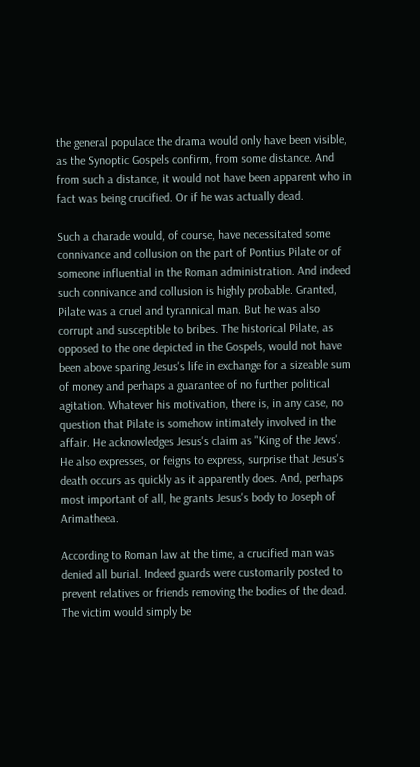the general populace the drama would only have been visible, as the Synoptic Gospels confirm, from some distance. And from such a distance, it would not have been apparent who in fact was being crucified. Or if he was actually dead.

Such a charade would, of course, have necessitated some connivance and collusion on the part of Pontius Pilate or of someone influential in the Roman administration. And indeed such connivance and collusion is highly probable. Granted, Pilate was a cruel and tyrannical man. But he was also corrupt and susceptible to bribes. The historical Pilate, as opposed to the one depicted in the Gospels, would not have been above sparing Jesus's life in exchange for a sizeable sum of money and perhaps a guarantee of no further political agitation. Whatever his motivation, there is, in any case, no question that Pilate is somehow intimately involved in the affair. He acknowledges Jesus's claim as "King of the Jews'. He also expresses, or feigns to express, surprise that Jesus's death occurs as quickly as it apparently does. And, perhaps most important of all, he grants Jesus's body to Joseph of Arimatheea.

According to Roman law at the time, a crucified man was denied all burial. Indeed guards were customarily posted to prevent relatives or friends removing the bodies of the dead. The victim would simply be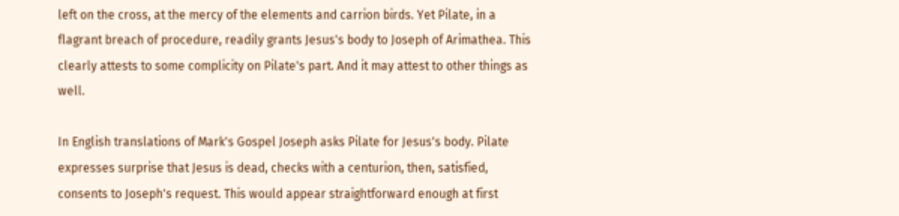left on the cross, at the mercy of the elements and carrion birds. Yet Pilate, in a flagrant breach of procedure, readily grants Jesus's body to Joseph of Arimathea. This clearly attests to some complicity on Pilate's part. And it may attest to other things as well.

In English translations of Mark's Gospel Joseph asks Pilate for Jesus's body. Pilate expresses surprise that Jesus is dead, checks with a centurion, then, satisfied, consents to Joseph's request. This would appear straightforward enough at first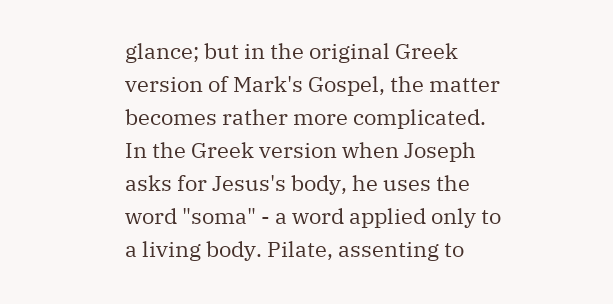glance; but in the original Greek version of Mark's Gospel, the matter becomes rather more complicated. In the Greek version when Joseph asks for Jesus's body, he uses the word "soma" - a word applied only to a living body. Pilate, assenting to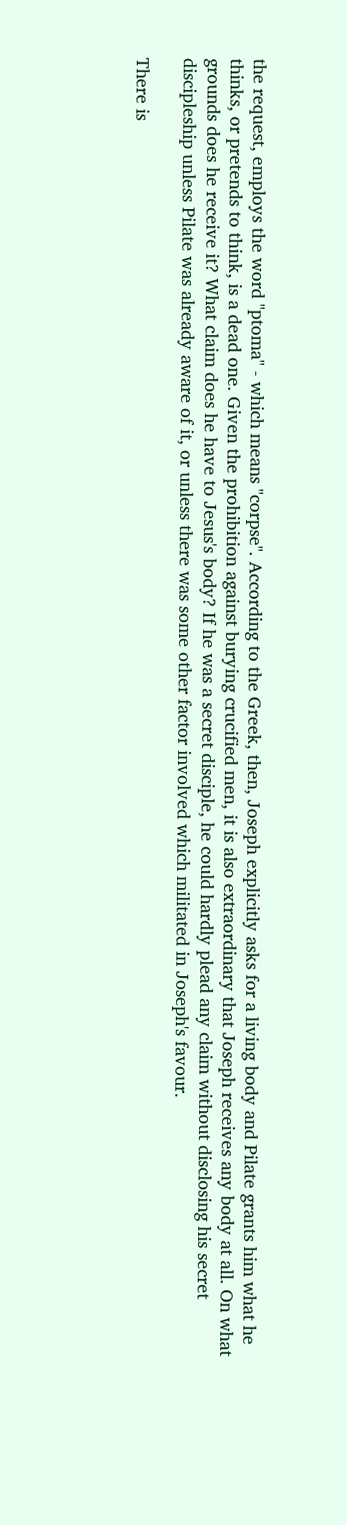the request, employs the word "ptoma" - which means "corpse". According to the Greek, then, Joseph explicitly asks for a living body and Pilate grants him what he thinks, or pretends to think, is a dead one. Given the prohibition against burying crucified men, it is also extraordinary that Joseph receives any body at all. On what grounds does he receive it? What claim does he have to Jesus's body? If he was a secret disciple, he could hardly plead any claim without disclosing his secret discipleship unless Pilate was already aware of it, or unless there was some other factor involved which militated in Joseph's favour.

There is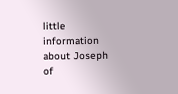little information about Joseph of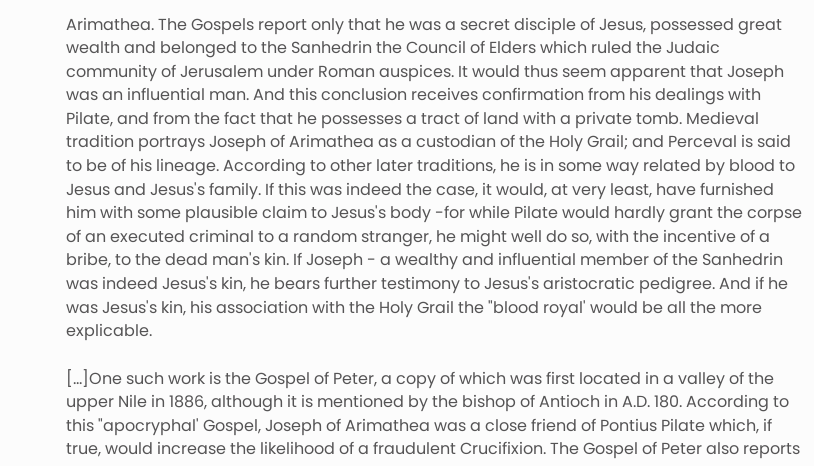Arimathea. The Gospels report only that he was a secret disciple of Jesus, possessed great wealth and belonged to the Sanhedrin the Council of Elders which ruled the Judaic community of Jerusalem under Roman auspices. It would thus seem apparent that Joseph was an influential man. And this conclusion receives confirmation from his dealings with Pilate, and from the fact that he possesses a tract of land with a private tomb. Medieval tradition portrays Joseph of Arimathea as a custodian of the Holy Grail; and Perceval is said to be of his lineage. According to other later traditions, he is in some way related by blood to Jesus and Jesus's family. If this was indeed the case, it would, at very least, have furnished him with some plausible claim to Jesus's body -for while Pilate would hardly grant the corpse of an executed criminal to a random stranger, he might well do so, with the incentive of a bribe, to the dead man's kin. If Joseph - a wealthy and influential member of the Sanhedrin was indeed Jesus's kin, he bears further testimony to Jesus's aristocratic pedigree. And if he was Jesus's kin, his association with the Holy Grail the "blood royal' would be all the more explicable.

[...]One such work is the Gospel of Peter, a copy of which was first located in a valley of the upper Nile in 1886, although it is mentioned by the bishop of Antioch in A.D. 180. According to this "apocryphal' Gospel, Joseph of Arimathea was a close friend of Pontius Pilate which, if true, would increase the likelihood of a fraudulent Crucifixion. The Gospel of Peter also reports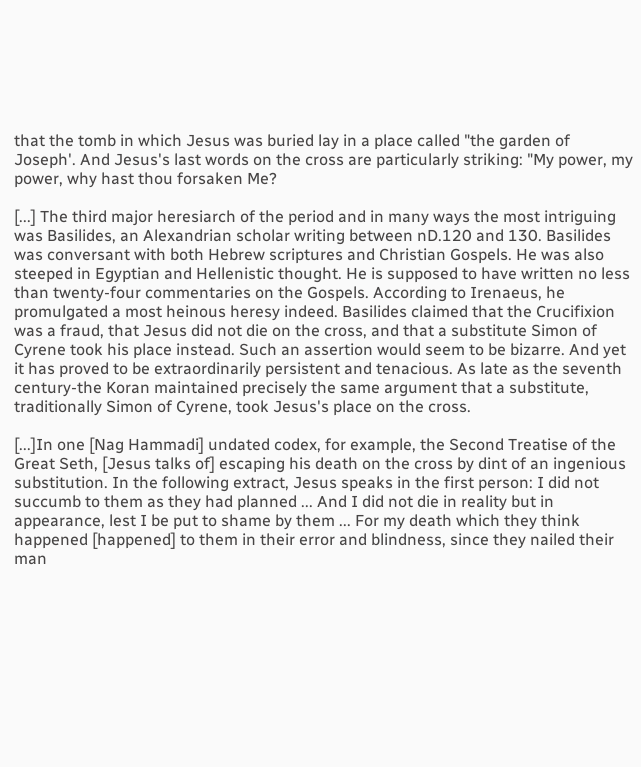that the tomb in which Jesus was buried lay in a place called "the garden of Joseph'. And Jesus's last words on the cross are particularly striking: "My power, my power, why hast thou forsaken Me?

[...] The third major heresiarch of the period and in many ways the most intriguing was Basilides, an Alexandrian scholar writing between nD.120 and 130. Basilides was conversant with both Hebrew scriptures and Christian Gospels. He was also steeped in Egyptian and Hellenistic thought. He is supposed to have written no less than twenty-four commentaries on the Gospels. According to Irenaeus, he promulgated a most heinous heresy indeed. Basilides claimed that the Crucifixion was a fraud, that Jesus did not die on the cross, and that a substitute Simon of Cyrene took his place instead. Such an assertion would seem to be bizarre. And yet it has proved to be extraordinarily persistent and tenacious. As late as the seventh century-the Koran maintained precisely the same argument that a substitute, traditionally Simon of Cyrene, took Jesus's place on the cross.

[...]In one [Nag Hammadi] undated codex, for example, the Second Treatise of the Great Seth, [Jesus talks of] escaping his death on the cross by dint of an ingenious substitution. In the following extract, Jesus speaks in the first person: I did not succumb to them as they had planned ... And I did not die in reality but in appearance, lest I be put to shame by them ... For my death which they think happened [happened] to them in their error and blindness, since they nailed their man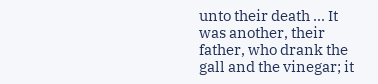unto their death ... It was another, their father, who drank the gall and the vinegar; it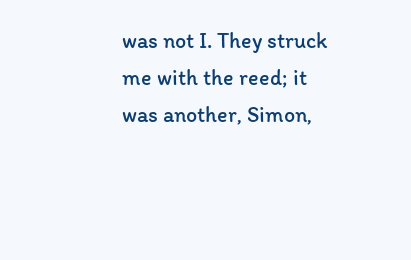was not I. They struck me with the reed; it was another, Simon,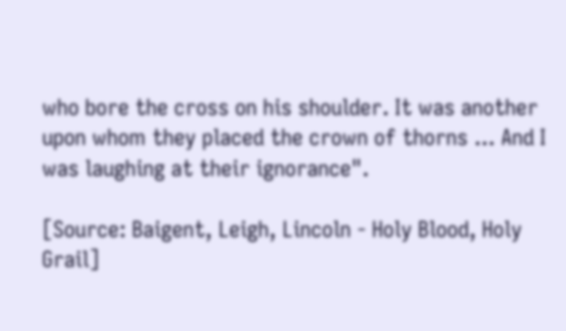who bore the cross on his shoulder. It was another upon whom they placed the crown of thorns ... And I was laughing at their ignorance".

[Source: Baigent, Leigh, Lincoln - Holy Blood, Holy Grail]